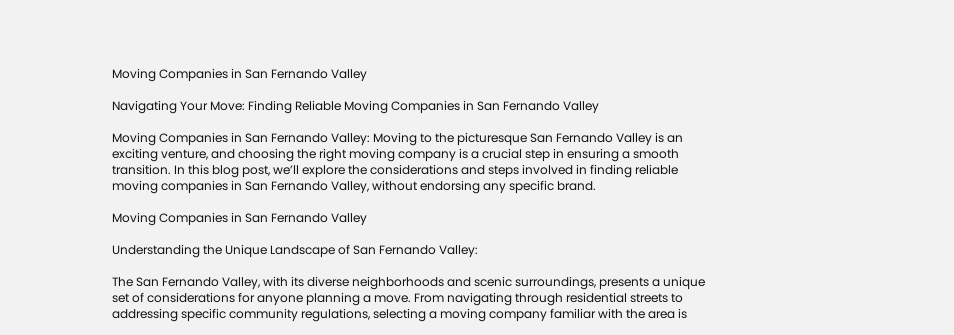Moving Companies in San Fernando Valley

Navigating Your Move: Finding Reliable Moving Companies in San Fernando Valley

Moving Companies in San Fernando Valley: Moving to the picturesque San Fernando Valley is an exciting venture, and choosing the right moving company is a crucial step in ensuring a smooth transition. In this blog post, we’ll explore the considerations and steps involved in finding reliable moving companies in San Fernando Valley, without endorsing any specific brand.

Moving Companies in San Fernando Valley

Understanding the Unique Landscape of San Fernando Valley:

The San Fernando Valley, with its diverse neighborhoods and scenic surroundings, presents a unique set of considerations for anyone planning a move. From navigating through residential streets to addressing specific community regulations, selecting a moving company familiar with the area is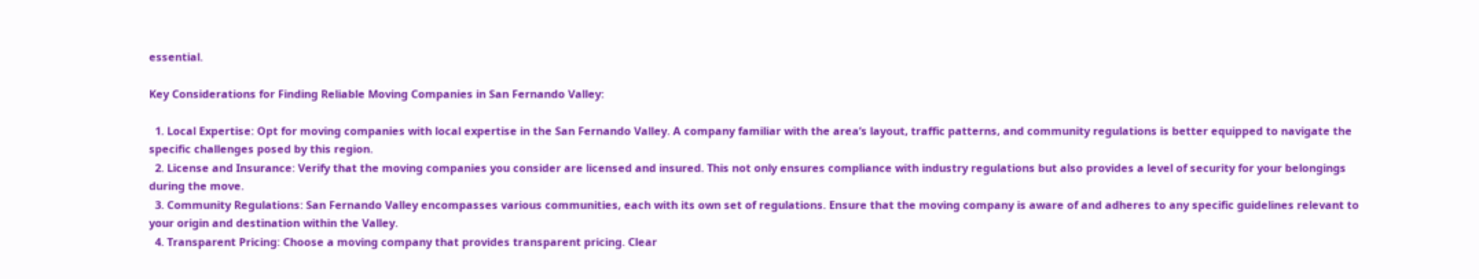essential.

Key Considerations for Finding Reliable Moving Companies in San Fernando Valley:

  1. Local Expertise: Opt for moving companies with local expertise in the San Fernando Valley. A company familiar with the area’s layout, traffic patterns, and community regulations is better equipped to navigate the specific challenges posed by this region.
  2. License and Insurance: Verify that the moving companies you consider are licensed and insured. This not only ensures compliance with industry regulations but also provides a level of security for your belongings during the move.
  3. Community Regulations: San Fernando Valley encompasses various communities, each with its own set of regulations. Ensure that the moving company is aware of and adheres to any specific guidelines relevant to your origin and destination within the Valley.
  4. Transparent Pricing: Choose a moving company that provides transparent pricing. Clear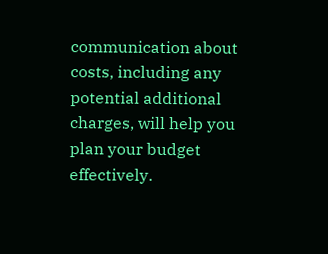communication about costs, including any potential additional charges, will help you plan your budget effectively.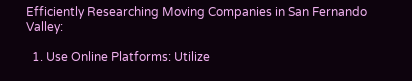Efficiently Researching Moving Companies in San Fernando Valley:

  1. Use Online Platforms: Utilize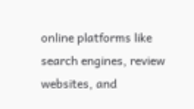online platforms like search engines, review websites, and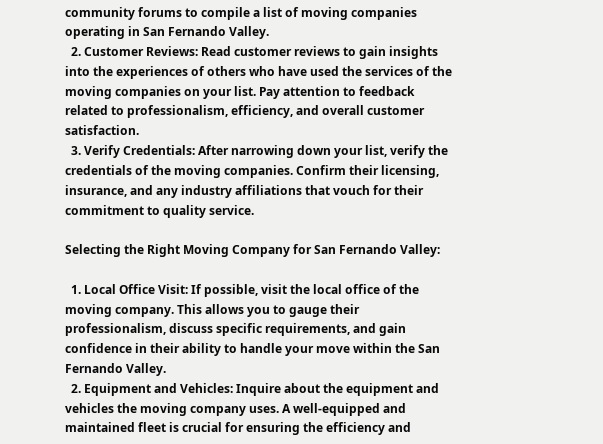community forums to compile a list of moving companies operating in San Fernando Valley.
  2. Customer Reviews: Read customer reviews to gain insights into the experiences of others who have used the services of the moving companies on your list. Pay attention to feedback related to professionalism, efficiency, and overall customer satisfaction.
  3. Verify Credentials: After narrowing down your list, verify the credentials of the moving companies. Confirm their licensing, insurance, and any industry affiliations that vouch for their commitment to quality service.

Selecting the Right Moving Company for San Fernando Valley:

  1. Local Office Visit: If possible, visit the local office of the moving company. This allows you to gauge their professionalism, discuss specific requirements, and gain confidence in their ability to handle your move within the San Fernando Valley.
  2. Equipment and Vehicles: Inquire about the equipment and vehicles the moving company uses. A well-equipped and maintained fleet is crucial for ensuring the efficiency and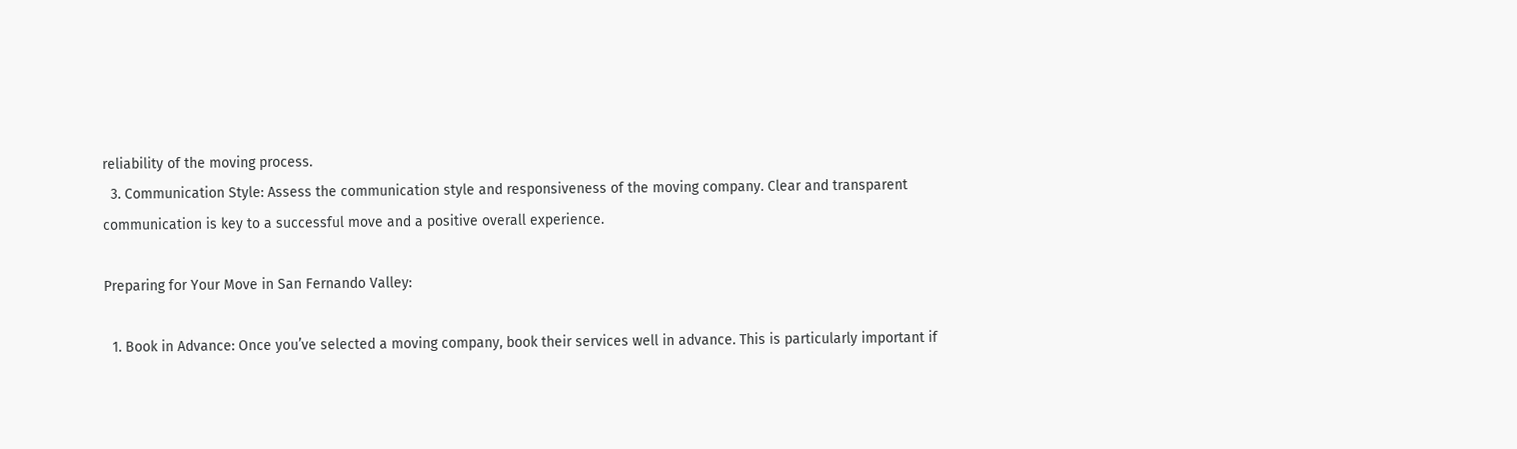reliability of the moving process.
  3. Communication Style: Assess the communication style and responsiveness of the moving company. Clear and transparent communication is key to a successful move and a positive overall experience.

Preparing for Your Move in San Fernando Valley:

  1. Book in Advance: Once you’ve selected a moving company, book their services well in advance. This is particularly important if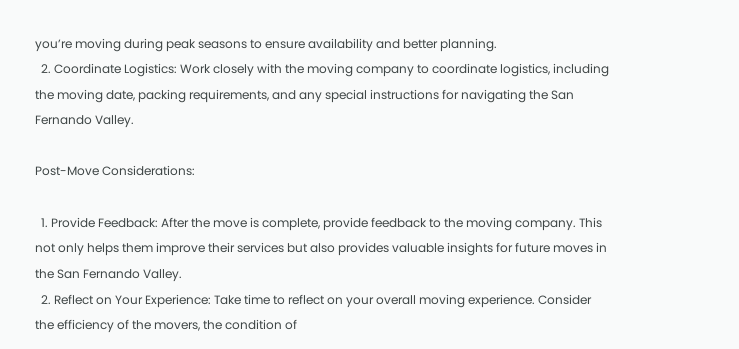you’re moving during peak seasons to ensure availability and better planning.
  2. Coordinate Logistics: Work closely with the moving company to coordinate logistics, including the moving date, packing requirements, and any special instructions for navigating the San Fernando Valley.

Post-Move Considerations:

  1. Provide Feedback: After the move is complete, provide feedback to the moving company. This not only helps them improve their services but also provides valuable insights for future moves in the San Fernando Valley.
  2. Reflect on Your Experience: Take time to reflect on your overall moving experience. Consider the efficiency of the movers, the condition of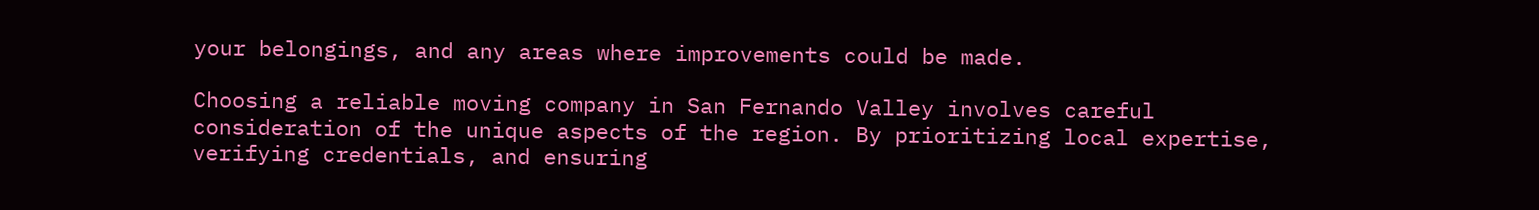your belongings, and any areas where improvements could be made.

Choosing a reliable moving company in San Fernando Valley involves careful consideration of the unique aspects of the region. By prioritizing local expertise, verifying credentials, and ensuring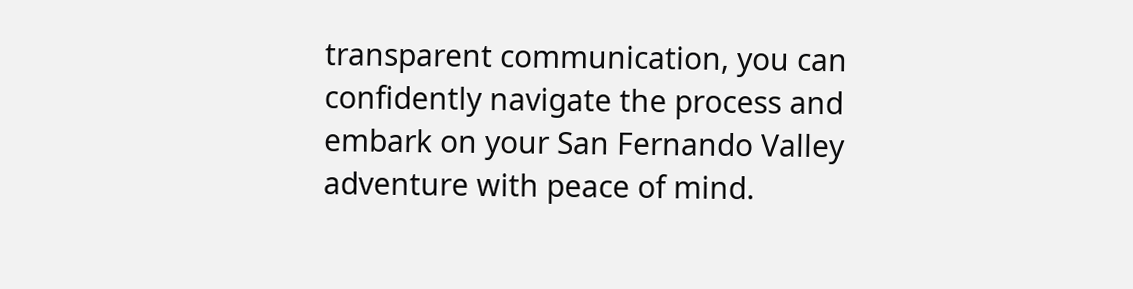transparent communication, you can confidently navigate the process and embark on your San Fernando Valley adventure with peace of mind.